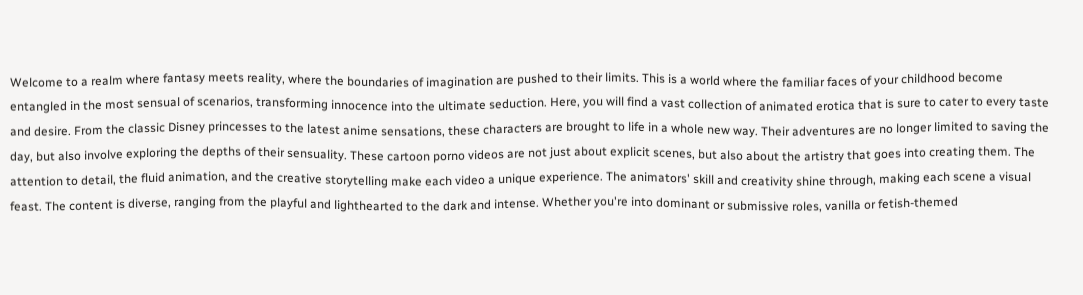Welcome to a realm where fantasy meets reality, where the boundaries of imagination are pushed to their limits. This is a world where the familiar faces of your childhood become entangled in the most sensual of scenarios, transforming innocence into the ultimate seduction. Here, you will find a vast collection of animated erotica that is sure to cater to every taste and desire. From the classic Disney princesses to the latest anime sensations, these characters are brought to life in a whole new way. Their adventures are no longer limited to saving the day, but also involve exploring the depths of their sensuality. These cartoon porno videos are not just about explicit scenes, but also about the artistry that goes into creating them. The attention to detail, the fluid animation, and the creative storytelling make each video a unique experience. The animators' skill and creativity shine through, making each scene a visual feast. The content is diverse, ranging from the playful and lighthearted to the dark and intense. Whether you're into dominant or submissive roles, vanilla or fetish-themed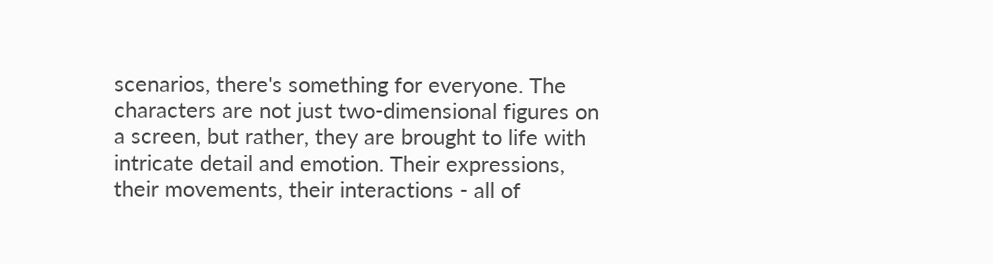scenarios, there's something for everyone. The characters are not just two-dimensional figures on a screen, but rather, they are brought to life with intricate detail and emotion. Their expressions, their movements, their interactions - all of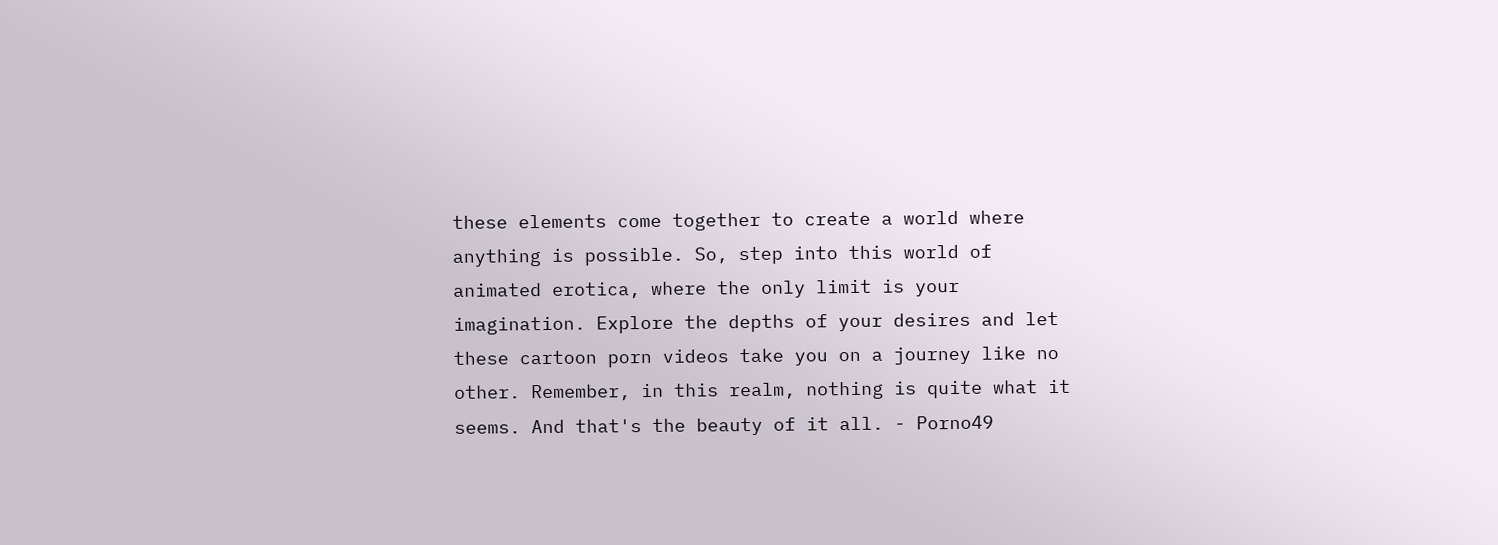these elements come together to create a world where anything is possible. So, step into this world of animated erotica, where the only limit is your imagination. Explore the depths of your desires and let these cartoon porn videos take you on a journey like no other. Remember, in this realm, nothing is quite what it seems. And that's the beauty of it all. - Porno49